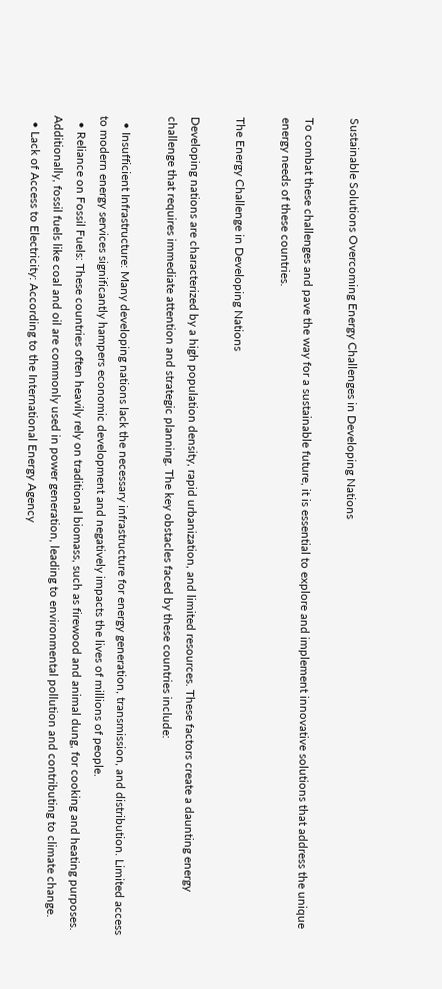Sustainable Solutions Overcoming Energy Challenges in Developing Nations

To combat these challenges and pave the way for a sustainable future, it is essential to explore and implement innovative solutions that address the unique energy needs of these countries.

The Energy Challenge in Developing Nations

Developing nations are characterized by a high population density, rapid urbanization, and limited resources. These factors create a daunting energy challenge that requires immediate attention and strategic planning. The key obstacles faced by these countries include:

  • Insufficient Infrastructure: Many developing nations lack the necessary infrastructure for energy generation, transmission, and distribution. Limited access to modern energy services significantly hampers economic development and negatively impacts the lives of millions of people.
  • Reliance on Fossil Fuels: These countries often heavily rely on traditional biomass, such as firewood and animal dung, for cooking and heating purposes. Additionally, fossil fuels like coal and oil are commonly used in power generation, leading to environmental pollution and contributing to climate change.
  • Lack of Access to Electricity: According to the International Energy Agency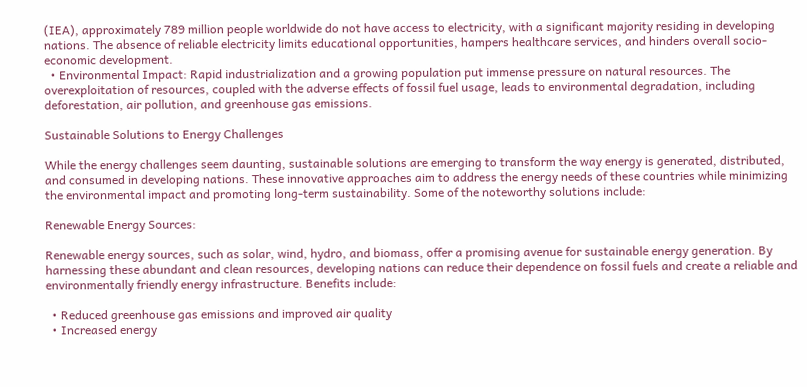(IEA), approximately 789 million people worldwide do not have access to electricity, with a significant majority residing in developing nations. The absence of reliable electricity limits educational opportunities, hampers healthcare services, and hinders overall socio-economic development.
  • Environmental Impact: Rapid industrialization and a growing population put immense pressure on natural resources. The overexploitation of resources, coupled with the adverse effects of fossil fuel usage, leads to environmental degradation, including deforestation, air pollution, and greenhouse gas emissions.

Sustainable Solutions to Energy Challenges

While the energy challenges seem daunting, sustainable solutions are emerging to transform the way energy is generated, distributed, and consumed in developing nations. These innovative approaches aim to address the energy needs of these countries while minimizing the environmental impact and promoting long-term sustainability. Some of the noteworthy solutions include:

Renewable Energy Sources:

Renewable energy sources, such as solar, wind, hydro, and biomass, offer a promising avenue for sustainable energy generation. By harnessing these abundant and clean resources, developing nations can reduce their dependence on fossil fuels and create a reliable and environmentally friendly energy infrastructure. Benefits include:

  • Reduced greenhouse gas emissions and improved air quality
  • Increased energy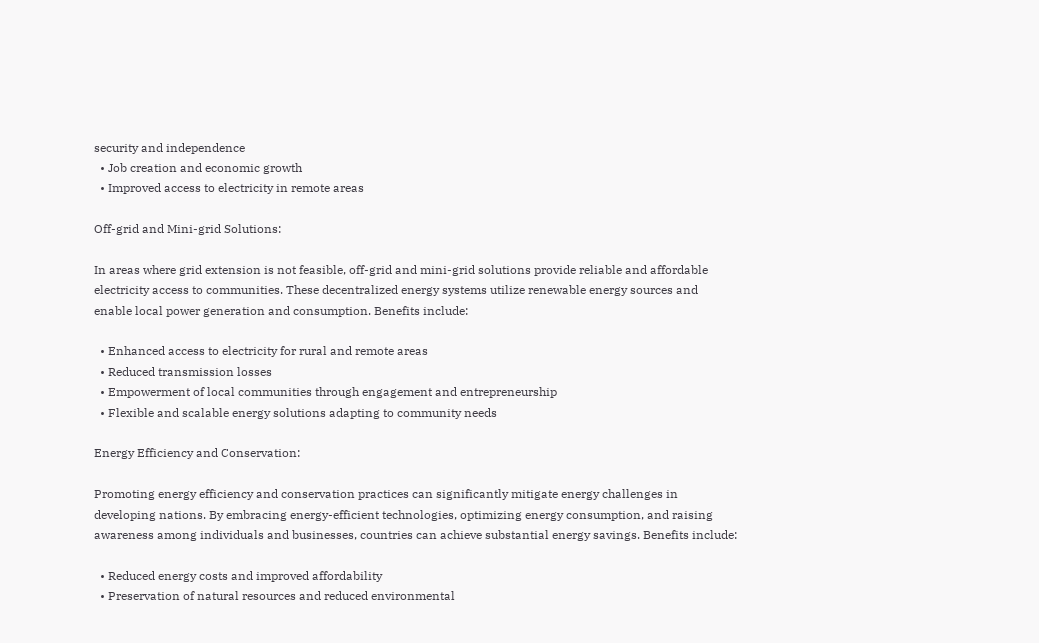security and independence
  • Job creation and economic growth
  • Improved access to electricity in remote areas

Off-grid and Mini-grid Solutions:

In areas where grid extension is not feasible, off-grid and mini-grid solutions provide reliable and affordable electricity access to communities. These decentralized energy systems utilize renewable energy sources and enable local power generation and consumption. Benefits include:

  • Enhanced access to electricity for rural and remote areas
  • Reduced transmission losses
  • Empowerment of local communities through engagement and entrepreneurship
  • Flexible and scalable energy solutions adapting to community needs

Energy Efficiency and Conservation:

Promoting energy efficiency and conservation practices can significantly mitigate energy challenges in developing nations. By embracing energy-efficient technologies, optimizing energy consumption, and raising awareness among individuals and businesses, countries can achieve substantial energy savings. Benefits include:

  • Reduced energy costs and improved affordability
  • Preservation of natural resources and reduced environmental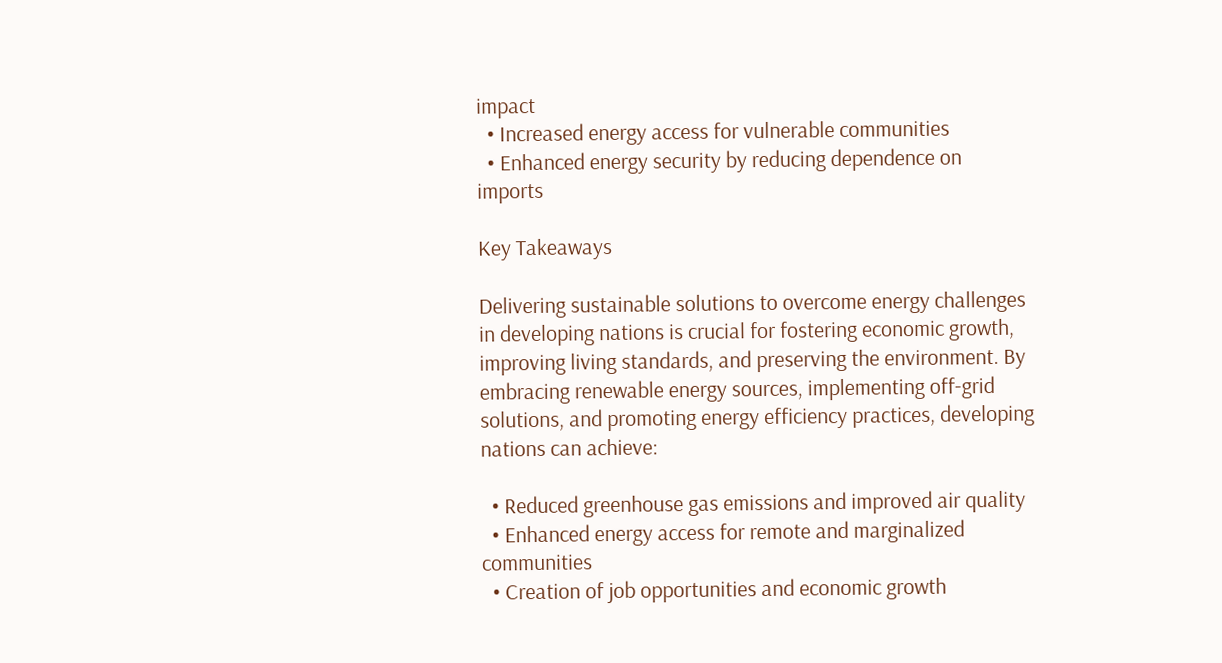impact
  • Increased energy access for vulnerable communities
  • Enhanced energy security by reducing dependence on imports

Key Takeaways

Delivering sustainable solutions to overcome energy challenges in developing nations is crucial for fostering economic growth, improving living standards, and preserving the environment. By embracing renewable energy sources, implementing off-grid solutions, and promoting energy efficiency practices, developing nations can achieve:

  • Reduced greenhouse gas emissions and improved air quality
  • Enhanced energy access for remote and marginalized communities
  • Creation of job opportunities and economic growth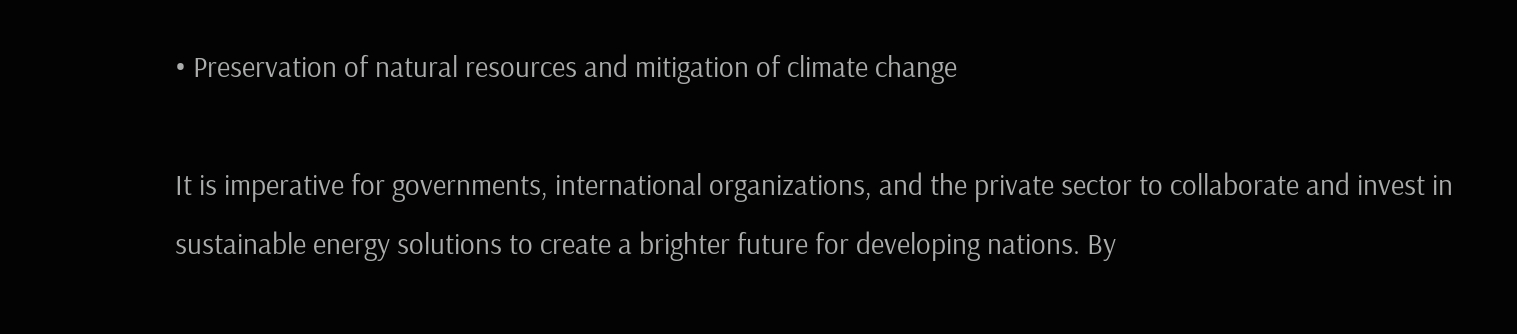• Preservation of natural resources and mitigation of climate change

It is imperative for governments, international organizations, and the private sector to collaborate and invest in sustainable energy solutions to create a brighter future for developing nations. By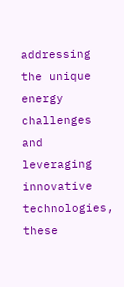addressing the unique energy challenges and leveraging innovative technologies, these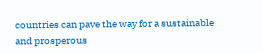countries can pave the way for a sustainable and prosperous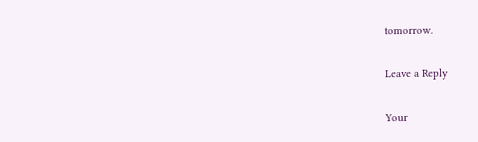tomorrow.

Leave a Reply

Your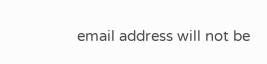email address will not be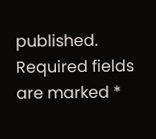published. Required fields are marked *